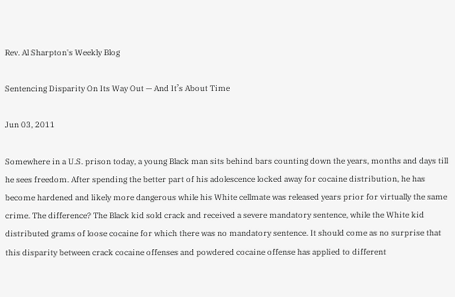Rev. Al Sharpton's Weekly Blog

Sentencing Disparity On Its Way Out — And It’s About Time

Jun 03, 2011

Somewhere in a U.S. prison today, a young Black man sits behind bars counting down the years, months and days till he sees freedom. After spending the better part of his adolescence locked away for cocaine distribution, he has become hardened and likely more dangerous while his White cellmate was released years prior for virtually the same crime. The difference? The Black kid sold crack and received a severe mandatory sentence, while the White kid distributed grams of loose cocaine for which there was no mandatory sentence. It should come as no surprise that this disparity between crack cocaine offenses and powdered cocaine offense has applied to different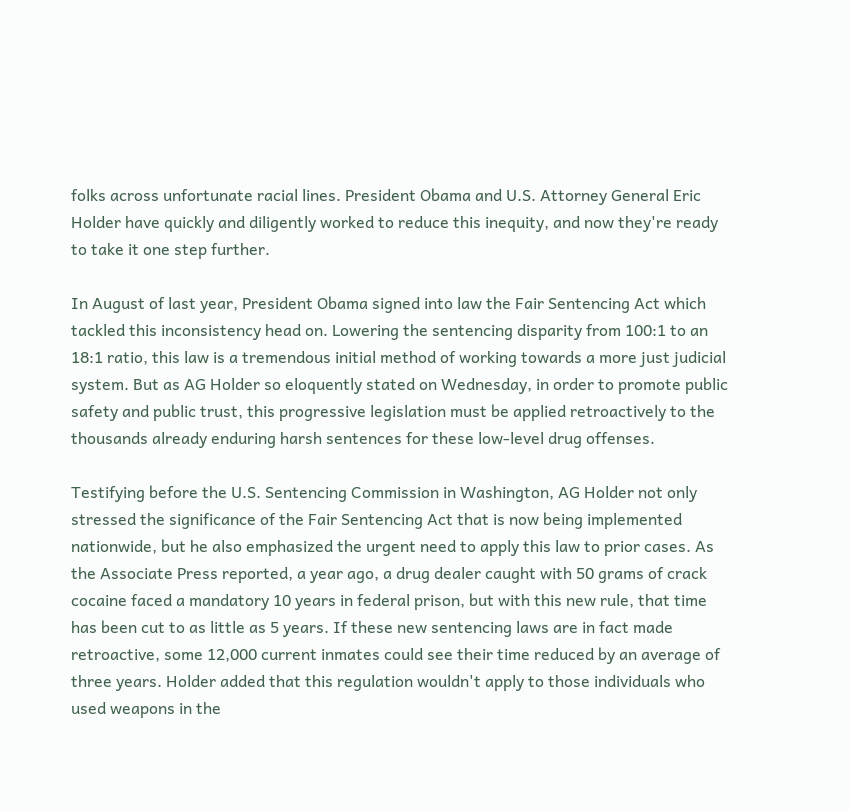folks across unfortunate racial lines. President Obama and U.S. Attorney General Eric Holder have quickly and diligently worked to reduce this inequity, and now they're ready to take it one step further.

In August of last year, President Obama signed into law the Fair Sentencing Act which tackled this inconsistency head on. Lowering the sentencing disparity from 100:1 to an 18:1 ratio, this law is a tremendous initial method of working towards a more just judicial system. But as AG Holder so eloquently stated on Wednesday, in order to promote public safety and public trust, this progressive legislation must be applied retroactively to the thousands already enduring harsh sentences for these low-level drug offenses.

Testifying before the U.S. Sentencing Commission in Washington, AG Holder not only stressed the significance of the Fair Sentencing Act that is now being implemented nationwide, but he also emphasized the urgent need to apply this law to prior cases. As the Associate Press reported, a year ago, a drug dealer caught with 50 grams of crack cocaine faced a mandatory 10 years in federal prison, but with this new rule, that time has been cut to as little as 5 years. If these new sentencing laws are in fact made retroactive, some 12,000 current inmates could see their time reduced by an average of three years. Holder added that this regulation wouldn't apply to those individuals who used weapons in the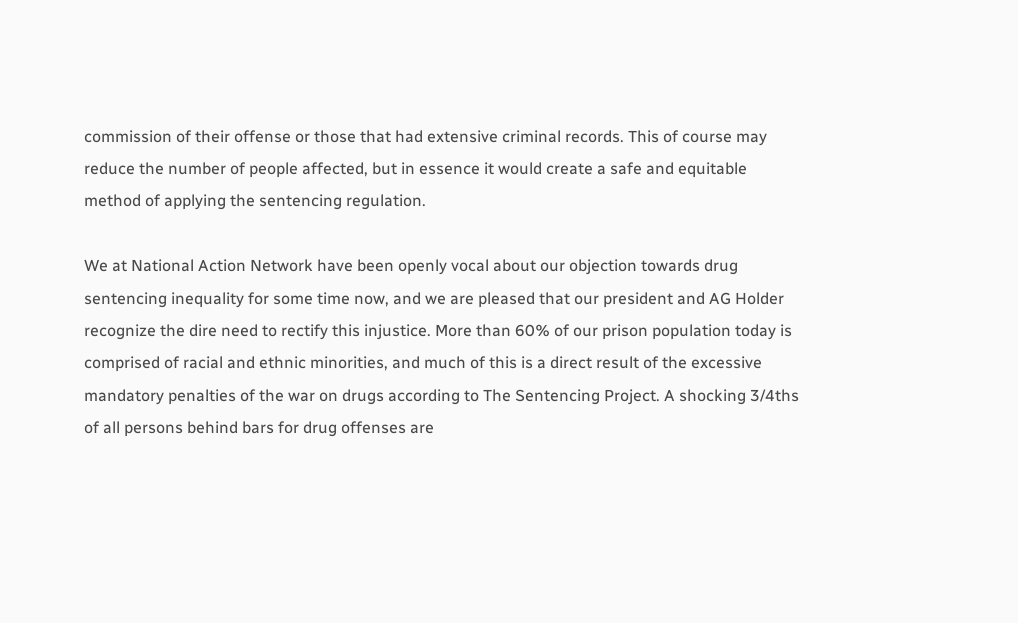commission of their offense or those that had extensive criminal records. This of course may reduce the number of people affected, but in essence it would create a safe and equitable method of applying the sentencing regulation.

We at National Action Network have been openly vocal about our objection towards drug sentencing inequality for some time now, and we are pleased that our president and AG Holder recognize the dire need to rectify this injustice. More than 60% of our prison population today is comprised of racial and ethnic minorities, and much of this is a direct result of the excessive mandatory penalties of the war on drugs according to The Sentencing Project. A shocking 3/4ths of all persons behind bars for drug offenses are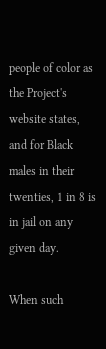people of color as the Project's website states, and for Black males in their twenties, 1 in 8 is in jail on any given day.

When such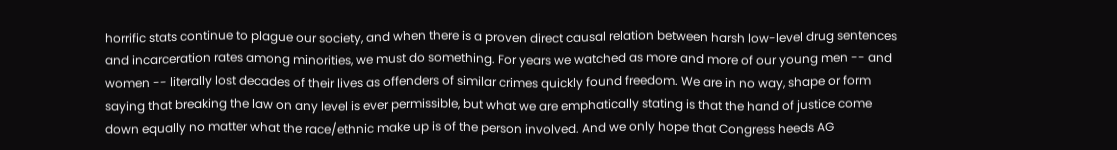horrific stats continue to plague our society, and when there is a proven direct causal relation between harsh low-level drug sentences and incarceration rates among minorities, we must do something. For years we watched as more and more of our young men -- and women -- literally lost decades of their lives as offenders of similar crimes quickly found freedom. We are in no way, shape or form saying that breaking the law on any level is ever permissible, but what we are emphatically stating is that the hand of justice come down equally no matter what the race/ethnic make up is of the person involved. And we only hope that Congress heeds AG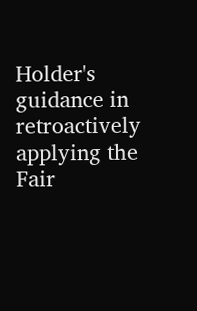Holder's guidance in retroactively applying the Fair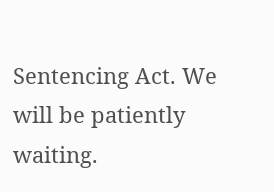Sentencing Act. We will be patiently waiting.